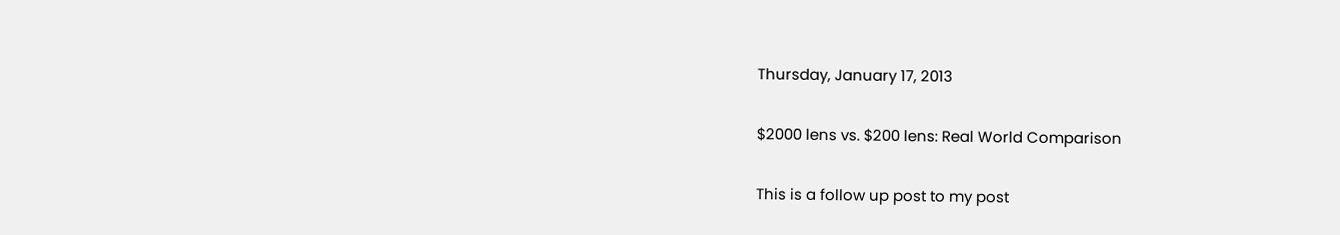Thursday, January 17, 2013

$2000 lens vs. $200 lens: Real World Comparison

This is a follow up post to my post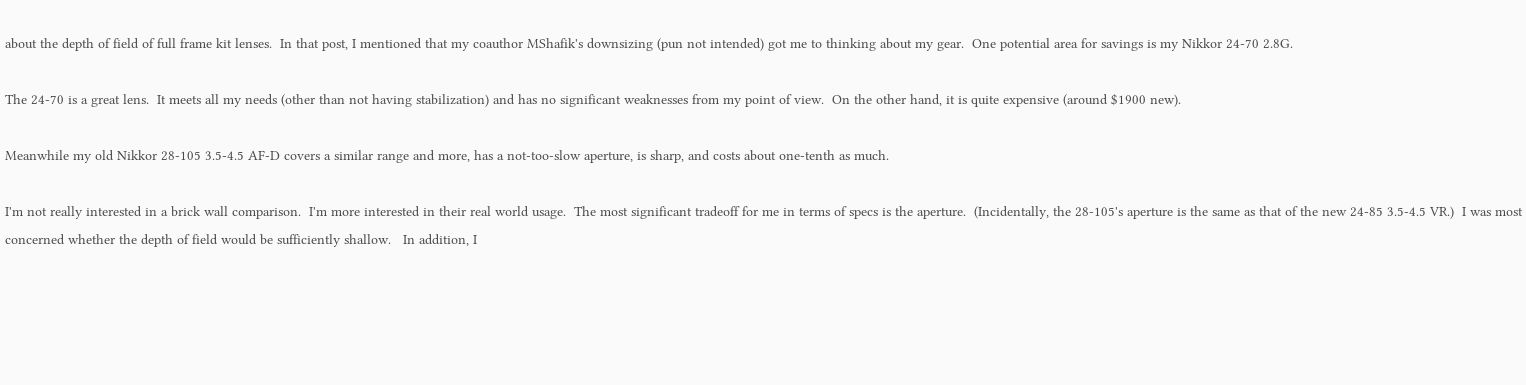about the depth of field of full frame kit lenses.  In that post, I mentioned that my coauthor MShafik's downsizing (pun not intended) got me to thinking about my gear.  One potential area for savings is my Nikkor 24-70 2.8G.

The 24-70 is a great lens.  It meets all my needs (other than not having stabilization) and has no significant weaknesses from my point of view.  On the other hand, it is quite expensive (around $1900 new).

Meanwhile my old Nikkor 28-105 3.5-4.5 AF-D covers a similar range and more, has a not-too-slow aperture, is sharp, and costs about one-tenth as much.

I'm not really interested in a brick wall comparison.  I'm more interested in their real world usage.  The most significant tradeoff for me in terms of specs is the aperture.  (Incidentally, the 28-105's aperture is the same as that of the new 24-85 3.5-4.5 VR.)  I was most concerned whether the depth of field would be sufficiently shallow.   In addition, I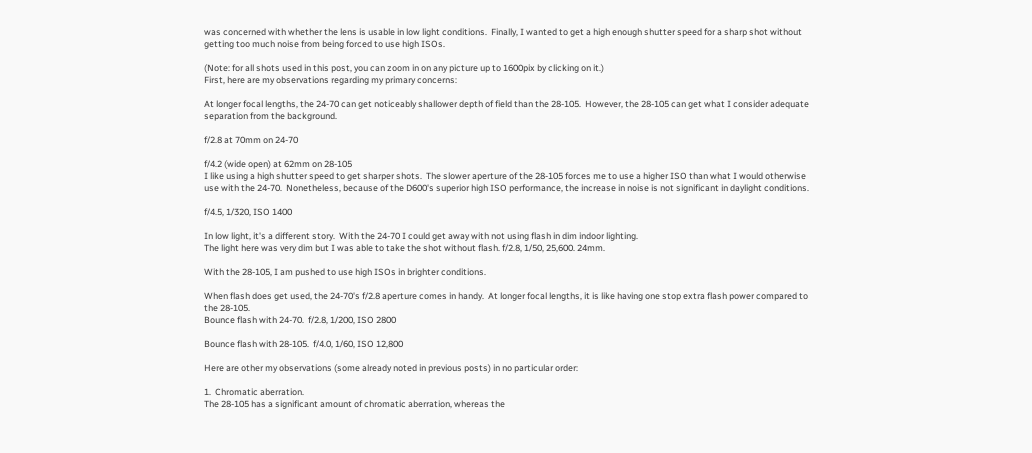was concerned with whether the lens is usable in low light conditions.  Finally, I wanted to get a high enough shutter speed for a sharp shot without getting too much noise from being forced to use high ISOs.

(Note: for all shots used in this post, you can zoom in on any picture up to 1600pix by clicking on it.)
First, here are my observations regarding my primary concerns:

At longer focal lengths, the 24-70 can get noticeably shallower depth of field than the 28-105.  However, the 28-105 can get what I consider adequate separation from the background.

f/2.8 at 70mm on 24-70

f/4.2 (wide open) at 62mm on 28-105
I like using a high shutter speed to get sharper shots.  The slower aperture of the 28-105 forces me to use a higher ISO than what I would otherwise use with the 24-70.  Nonetheless, because of the D600's superior high ISO performance, the increase in noise is not significant in daylight conditions.

f/4.5, 1/320, ISO 1400

In low light, it's a different story.  With the 24-70 I could get away with not using flash in dim indoor lighting.
The light here was very dim but I was able to take the shot without flash. f/2.8, 1/50, 25,600. 24mm.

With the 28-105, I am pushed to use high ISOs in brighter conditions.

When flash does get used, the 24-70's f/2.8 aperture comes in handy.  At longer focal lengths, it is like having one stop extra flash power compared to the 28-105.
Bounce flash with 24-70.  f/2.8, 1/200, ISO 2800

Bounce flash with 28-105.  f/4.0, 1/60, ISO 12,800

Here are other my observations (some already noted in previous posts) in no particular order:

1.  Chromatic aberration.
The 28-105 has a significant amount of chromatic aberration, whereas the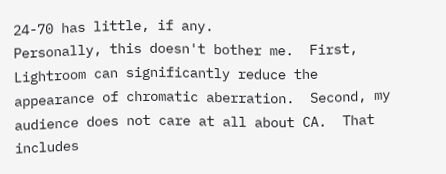24-70 has little, if any.
Personally, this doesn't bother me.  First, Lightroom can significantly reduce the appearance of chromatic aberration.  Second, my audience does not care at all about CA.  That includes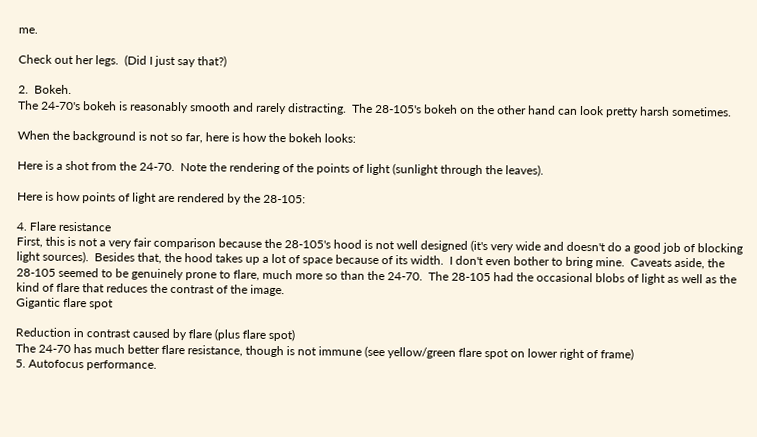me.

Check out her legs.  (Did I just say that?)

2.  Bokeh.
The 24-70's bokeh is reasonably smooth and rarely distracting.  The 28-105's bokeh on the other hand can look pretty harsh sometimes.

When the background is not so far, here is how the bokeh looks:

Here is a shot from the 24-70.  Note the rendering of the points of light (sunlight through the leaves).

Here is how points of light are rendered by the 28-105:

4. Flare resistance
First, this is not a very fair comparison because the 28-105's hood is not well designed (it's very wide and doesn't do a good job of blocking light sources).  Besides that, the hood takes up a lot of space because of its width.  I don't even bother to bring mine.  Caveats aside, the 28-105 seemed to be genuinely prone to flare, much more so than the 24-70.  The 28-105 had the occasional blobs of light as well as the kind of flare that reduces the contrast of the image.
Gigantic flare spot

Reduction in contrast caused by flare (plus flare spot)
The 24-70 has much better flare resistance, though is not immune (see yellow/green flare spot on lower right of frame)
5. Autofocus performance.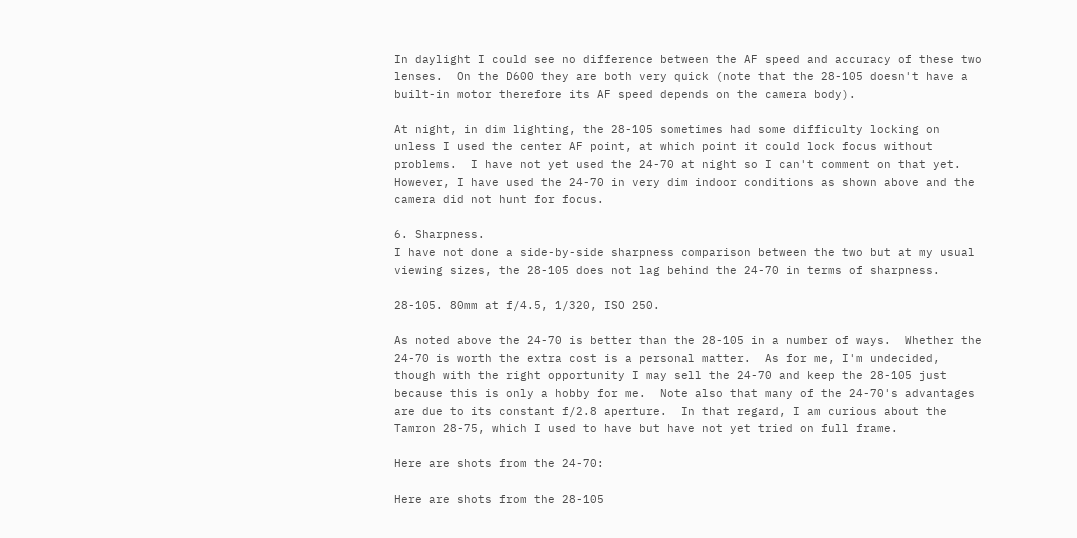In daylight I could see no difference between the AF speed and accuracy of these two lenses.  On the D600 they are both very quick (note that the 28-105 doesn't have a built-in motor therefore its AF speed depends on the camera body).

At night, in dim lighting, the 28-105 sometimes had some difficulty locking on unless I used the center AF point, at which point it could lock focus without problems.  I have not yet used the 24-70 at night so I can't comment on that yet.  However, I have used the 24-70 in very dim indoor conditions as shown above and the camera did not hunt for focus.

6. Sharpness.
I have not done a side-by-side sharpness comparison between the two but at my usual viewing sizes, the 28-105 does not lag behind the 24-70 in terms of sharpness.

28-105. 80mm at f/4.5, 1/320, ISO 250.

As noted above the 24-70 is better than the 28-105 in a number of ways.  Whether the 24-70 is worth the extra cost is a personal matter.  As for me, I'm undecided, though with the right opportunity I may sell the 24-70 and keep the 28-105 just because this is only a hobby for me.  Note also that many of the 24-70's advantages are due to its constant f/2.8 aperture.  In that regard, I am curious about the Tamron 28-75, which I used to have but have not yet tried on full frame.

Here are shots from the 24-70:

Here are shots from the 28-105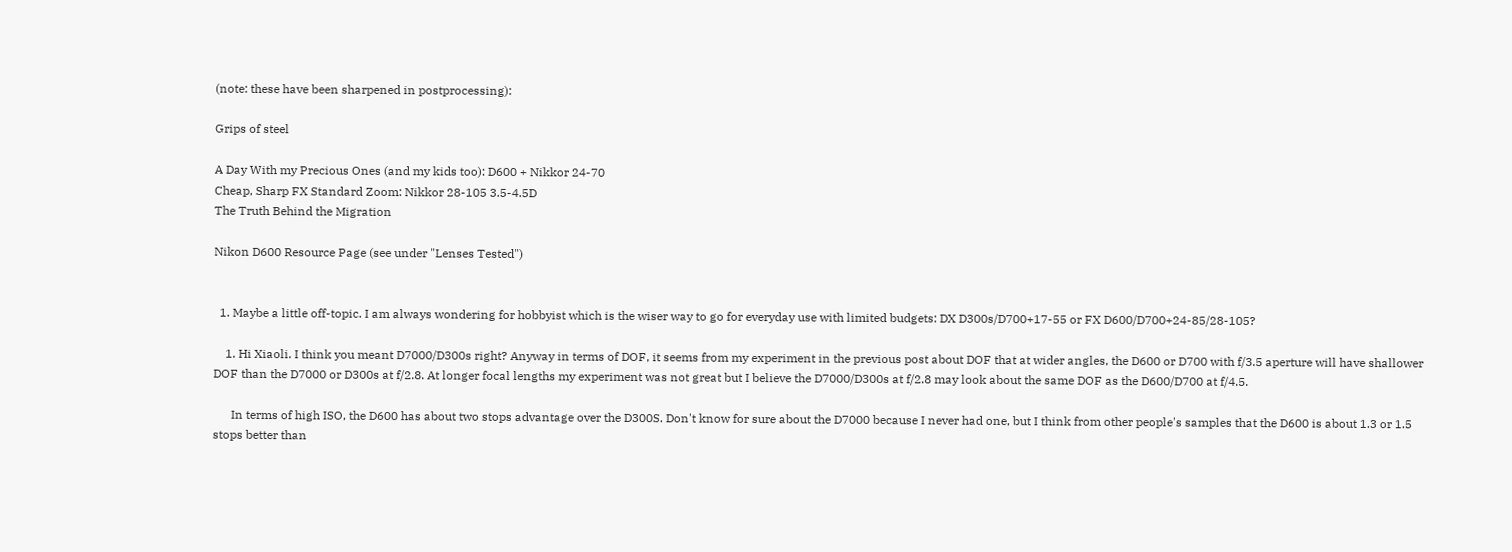(note: these have been sharpened in postprocessing):

Grips of steel

A Day With my Precious Ones (and my kids too): D600 + Nikkor 24-70
Cheap, Sharp FX Standard Zoom: Nikkor 28-105 3.5-4.5D
The Truth Behind the Migration

Nikon D600 Resource Page (see under "Lenses Tested")


  1. Maybe a little off-topic. I am always wondering for hobbyist which is the wiser way to go for everyday use with limited budgets: DX D300s/D700+17-55 or FX D600/D700+24-85/28-105?

    1. Hi Xiaoli. I think you meant D7000/D300s right? Anyway in terms of DOF, it seems from my experiment in the previous post about DOF that at wider angles, the D600 or D700 with f/3.5 aperture will have shallower DOF than the D7000 or D300s at f/2.8. At longer focal lengths my experiment was not great but I believe the D7000/D300s at f/2.8 may look about the same DOF as the D600/D700 at f/4.5.

      In terms of high ISO, the D600 has about two stops advantage over the D300S. Don't know for sure about the D7000 because I never had one, but I think from other people's samples that the D600 is about 1.3 or 1.5 stops better than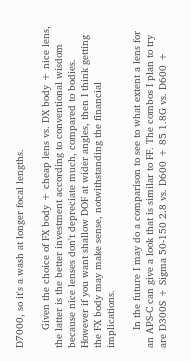D7000, so it's a wash at longer focal lengths.

      Given the choice of FX body + cheap lens vs. DX body + nice lens, the latter is the better investment according to conventional wisdom because nice lenses don't depreciate much, compared to bodies. However if you want shallow DOF at wider angles, then I think getting the FX body may make sense, notwithstanding the financial implications.

      In the future I may do a comparison to see to what extent a lens for an APS-C can give a look that is similar to FF. The combos I plan to try are D300S + Sigma 50-150 2.8 vs. D600 + 85 1.8G vs. D600 +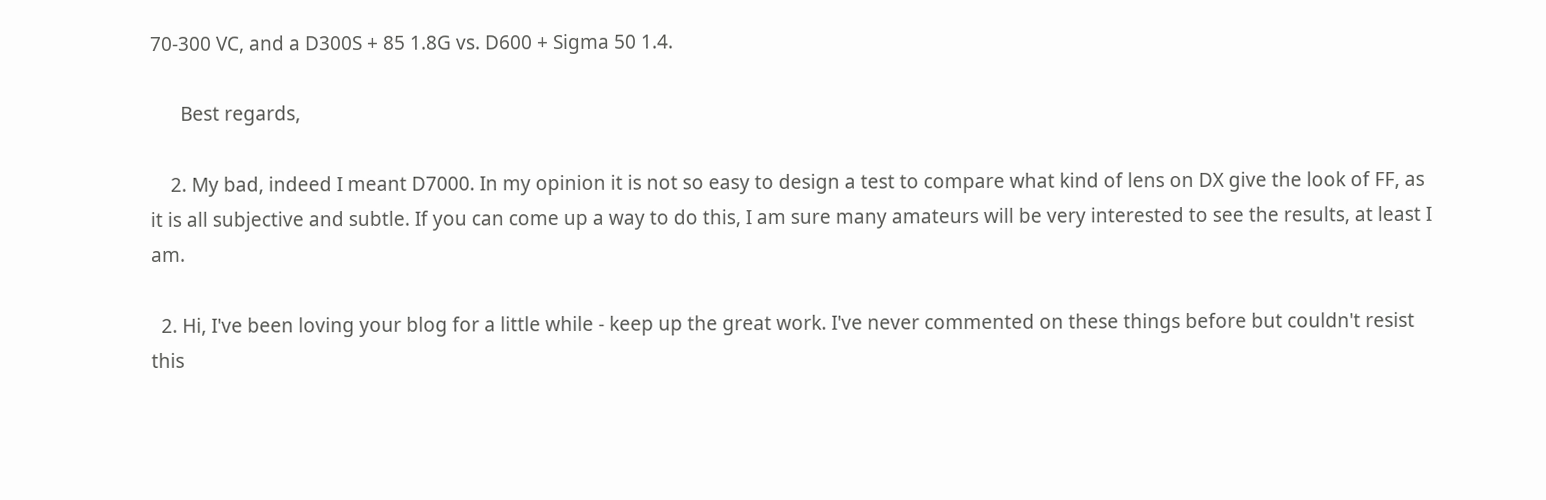70-300 VC, and a D300S + 85 1.8G vs. D600 + Sigma 50 1.4.

      Best regards,

    2. My bad, indeed I meant D7000. In my opinion it is not so easy to design a test to compare what kind of lens on DX give the look of FF, as it is all subjective and subtle. If you can come up a way to do this, I am sure many amateurs will be very interested to see the results, at least I am.

  2. Hi, I've been loving your blog for a little while - keep up the great work. I've never commented on these things before but couldn't resist this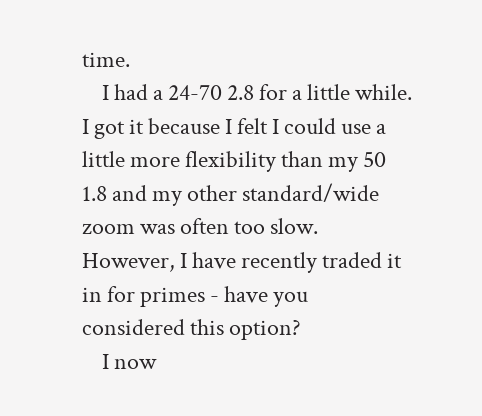time.
    I had a 24-70 2.8 for a little while. I got it because I felt I could use a little more flexibility than my 50 1.8 and my other standard/wide zoom was often too slow. However, I have recently traded it in for primes - have you considered this option?
    I now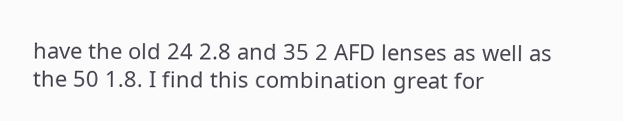have the old 24 2.8 and 35 2 AFD lenses as well as the 50 1.8. I find this combination great for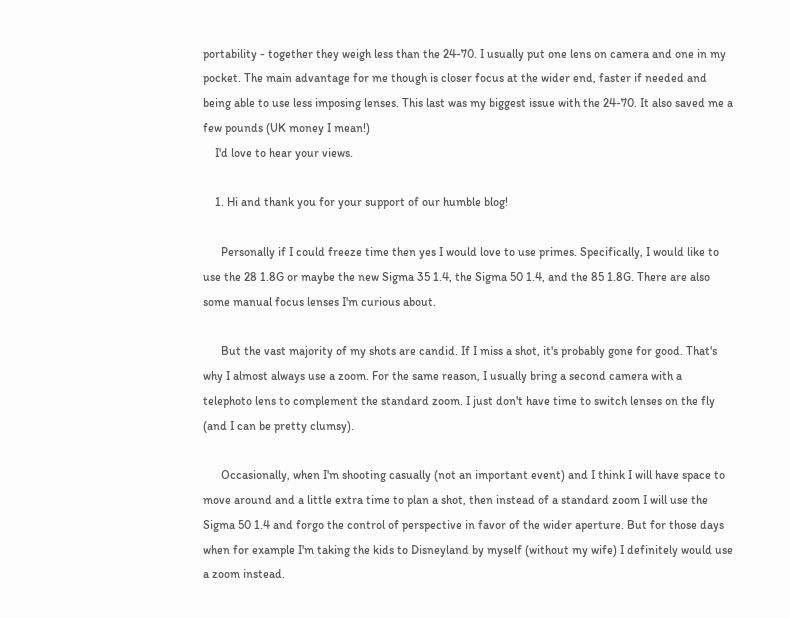portability - together they weigh less than the 24-70. I usually put one lens on camera and one in my pocket. The main advantage for me though is closer focus at the wider end, faster if needed and being able to use less imposing lenses. This last was my biggest issue with the 24-70. It also saved me a few pounds (UK money I mean!)
    I'd love to hear your views.

    1. Hi and thank you for your support of our humble blog!

      Personally if I could freeze time then yes I would love to use primes. Specifically, I would like to use the 28 1.8G or maybe the new Sigma 35 1.4, the Sigma 50 1.4, and the 85 1.8G. There are also some manual focus lenses I'm curious about.

      But the vast majority of my shots are candid. If I miss a shot, it's probably gone for good. That's why I almost always use a zoom. For the same reason, I usually bring a second camera with a telephoto lens to complement the standard zoom. I just don't have time to switch lenses on the fly (and I can be pretty clumsy).

      Occasionally, when I'm shooting casually (not an important event) and I think I will have space to move around and a little extra time to plan a shot, then instead of a standard zoom I will use the Sigma 50 1.4 and forgo the control of perspective in favor of the wider aperture. But for those days when for example I'm taking the kids to Disneyland by myself (without my wife) I definitely would use a zoom instead.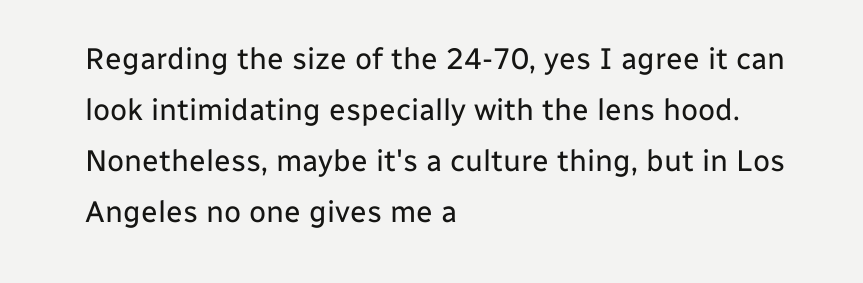Regarding the size of the 24-70, yes I agree it can look intimidating especially with the lens hood. Nonetheless, maybe it's a culture thing, but in Los Angeles no one gives me a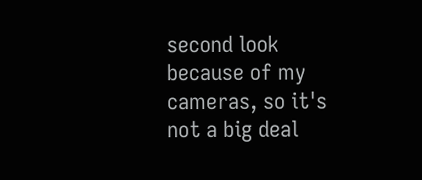second look because of my cameras, so it's not a big deal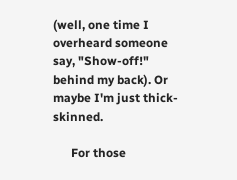(well, one time I overheard someone say, "Show-off!" behind my back). Or maybe I'm just thick-skinned.

      For those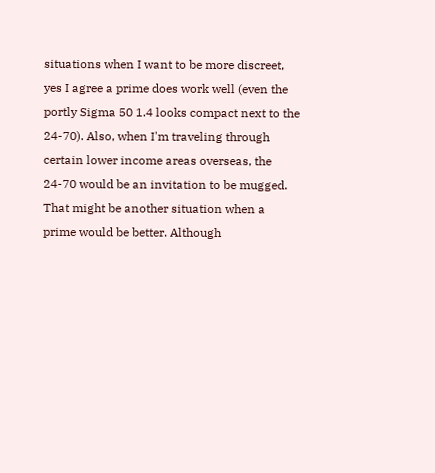situations when I want to be more discreet, yes I agree a prime does work well (even the portly Sigma 50 1.4 looks compact next to the 24-70). Also, when I'm traveling through certain lower income areas overseas, the 24-70 would be an invitation to be mugged. That might be another situation when a prime would be better. Although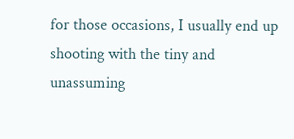for those occasions, I usually end up shooting with the tiny and unassuming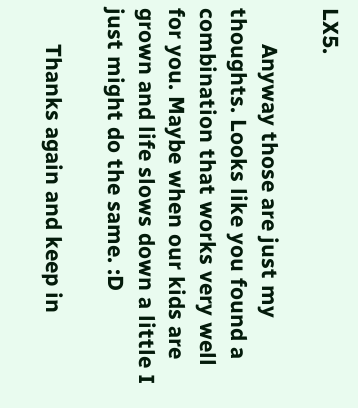LX5.

      Anyway those are just my thoughts. Looks like you found a combination that works very well for you. Maybe when our kids are grown and life slows down a little I just might do the same. :D

      Thanks again and keep in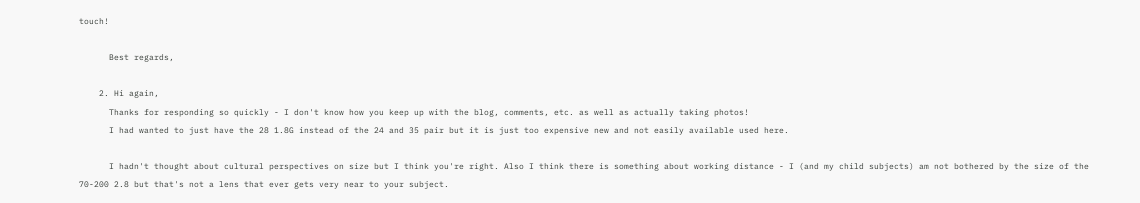touch!

      Best regards,

    2. Hi again,
      Thanks for responding so quickly - I don't know how you keep up with the blog, comments, etc. as well as actually taking photos!
      I had wanted to just have the 28 1.8G instead of the 24 and 35 pair but it is just too expensive new and not easily available used here.

      I hadn't thought about cultural perspectives on size but I think you're right. Also I think there is something about working distance - I (and my child subjects) am not bothered by the size of the 70-200 2.8 but that's not a lens that ever gets very near to your subject.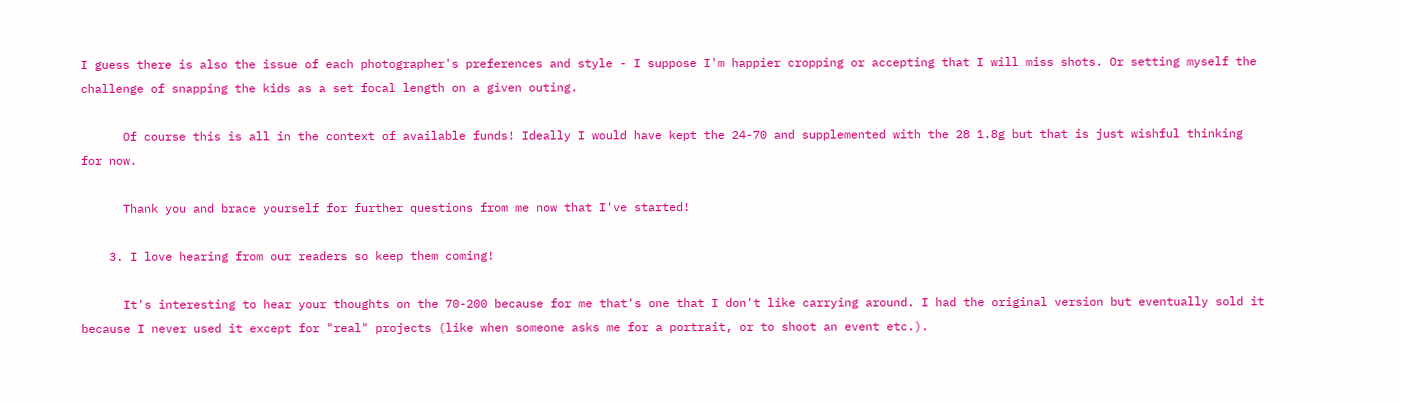I guess there is also the issue of each photographer's preferences and style - I suppose I'm happier cropping or accepting that I will miss shots. Or setting myself the challenge of snapping the kids as a set focal length on a given outing.

      Of course this is all in the context of available funds! Ideally I would have kept the 24-70 and supplemented with the 28 1.8g but that is just wishful thinking for now.

      Thank you and brace yourself for further questions from me now that I've started!

    3. I love hearing from our readers so keep them coming!

      It's interesting to hear your thoughts on the 70-200 because for me that's one that I don't like carrying around. I had the original version but eventually sold it because I never used it except for "real" projects (like when someone asks me for a portrait, or to shoot an event etc.).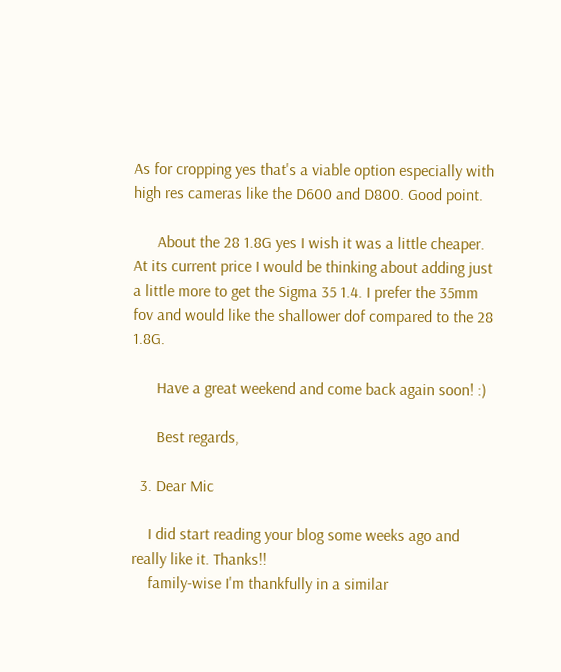As for cropping yes that's a viable option especially with high res cameras like the D600 and D800. Good point.

      About the 28 1.8G yes I wish it was a little cheaper. At its current price I would be thinking about adding just a little more to get the Sigma 35 1.4. I prefer the 35mm fov and would like the shallower dof compared to the 28 1.8G.

      Have a great weekend and come back again soon! :)

      Best regards,

  3. Dear Mic

    I did start reading your blog some weeks ago and really like it. Thanks!!
    family-wise I'm thankfully in a similar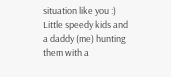situation like you :) Little speedy kids and a daddy (me) hunting them with a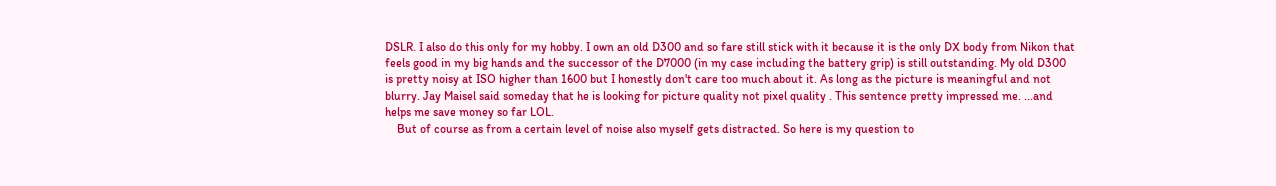DSLR. I also do this only for my hobby. I own an old D300 and so fare still stick with it because it is the only DX body from Nikon that feels good in my big hands and the successor of the D7000 (in my case including the battery grip) is still outstanding. My old D300 is pretty noisy at ISO higher than 1600 but I honestly don't care too much about it. As long as the picture is meaningful and not blurry. Jay Maisel said someday that he is looking for picture quality not pixel quality . This sentence pretty impressed me. ...and helps me save money so far LOL.
    But of course as from a certain level of noise also myself gets distracted. So here is my question to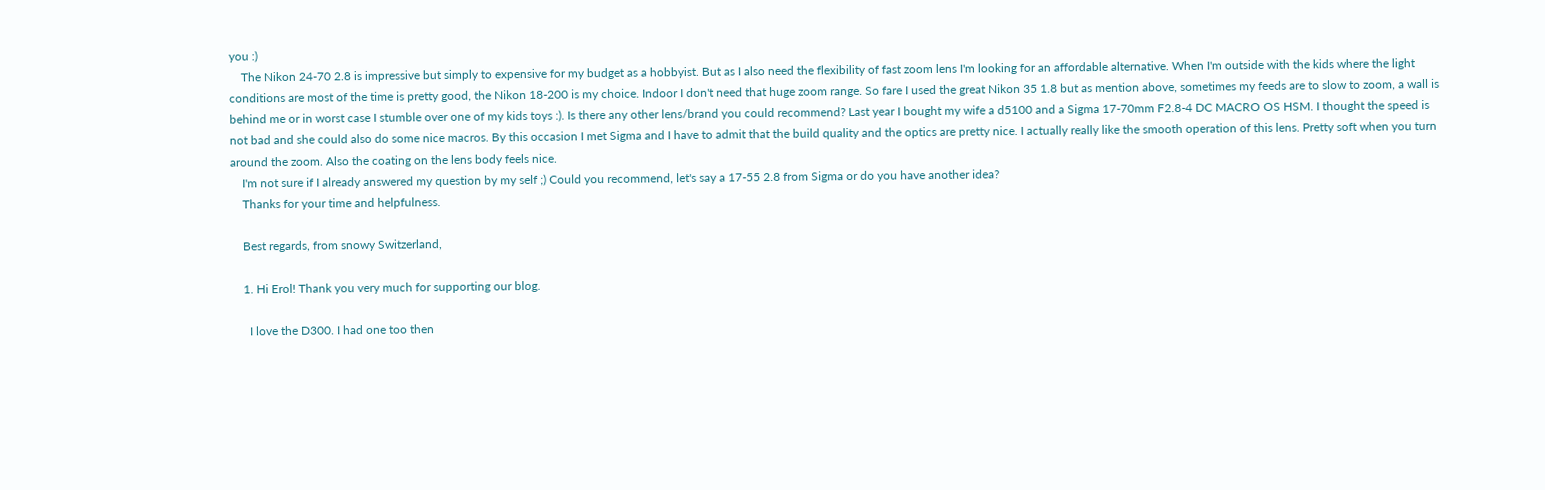you :)
    The Nikon 24-70 2.8 is impressive but simply to expensive for my budget as a hobbyist. But as I also need the flexibility of fast zoom lens I'm looking for an affordable alternative. When I'm outside with the kids where the light conditions are most of the time is pretty good, the Nikon 18-200 is my choice. Indoor I don't need that huge zoom range. So fare I used the great Nikon 35 1.8 but as mention above, sometimes my feeds are to slow to zoom, a wall is behind me or in worst case I stumble over one of my kids toys :). Is there any other lens/brand you could recommend? Last year I bought my wife a d5100 and a Sigma 17-70mm F2.8-4 DC MACRO OS HSM. I thought the speed is not bad and she could also do some nice macros. By this occasion I met Sigma and I have to admit that the build quality and the optics are pretty nice. I actually really like the smooth operation of this lens. Pretty soft when you turn around the zoom. Also the coating on the lens body feels nice.
    I'm not sure if I already answered my question by my self ;) Could you recommend, let's say a 17-55 2.8 from Sigma or do you have another idea?
    Thanks for your time and helpfulness.

    Best regards, from snowy Switzerland,

    1. Hi Erol! Thank you very much for supporting our blog.

      I love the D300. I had one too then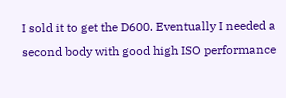I sold it to get the D600. Eventually I needed a second body with good high ISO performance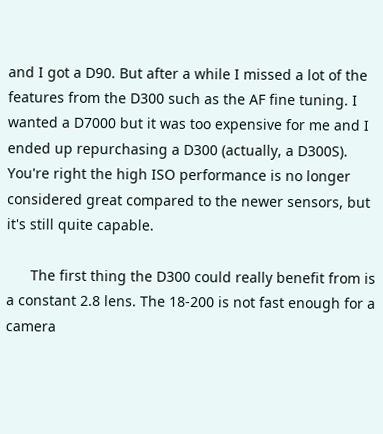and I got a D90. But after a while I missed a lot of the features from the D300 such as the AF fine tuning. I wanted a D7000 but it was too expensive for me and I ended up repurchasing a D300 (actually, a D300S). You're right the high ISO performance is no longer considered great compared to the newer sensors, but it's still quite capable.

      The first thing the D300 could really benefit from is a constant 2.8 lens. The 18-200 is not fast enough for a camera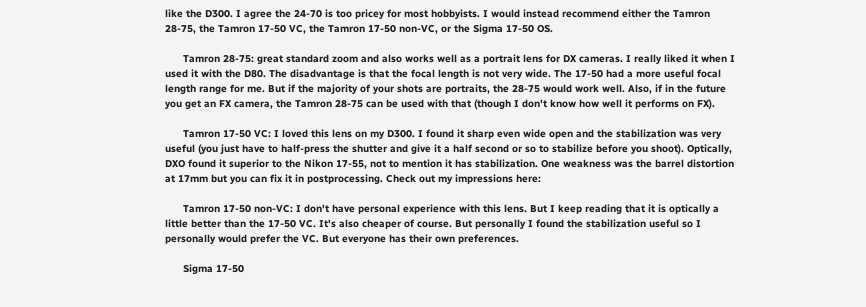like the D300. I agree the 24-70 is too pricey for most hobbyists. I would instead recommend either the Tamron 28-75, the Tamron 17-50 VC, the Tamron 17-50 non-VC, or the Sigma 17-50 OS.

      Tamron 28-75: great standard zoom and also works well as a portrait lens for DX cameras. I really liked it when I used it with the D80. The disadvantage is that the focal length is not very wide. The 17-50 had a more useful focal length range for me. But if the majority of your shots are portraits, the 28-75 would work well. Also, if in the future you get an FX camera, the Tamron 28-75 can be used with that (though I don't know how well it performs on FX).

      Tamron 17-50 VC: I loved this lens on my D300. I found it sharp even wide open and the stabilization was very useful (you just have to half-press the shutter and give it a half second or so to stabilize before you shoot). Optically, DXO found it superior to the Nikon 17-55, not to mention it has stabilization. One weakness was the barrel distortion at 17mm but you can fix it in postprocessing. Check out my impressions here:

      Tamron 17-50 non-VC: I don't have personal experience with this lens. But I keep reading that it is optically a little better than the 17-50 VC. It's also cheaper of course. But personally I found the stabilization useful so I personally would prefer the VC. But everyone has their own preferences.

      Sigma 17-50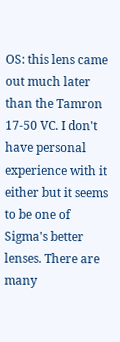OS: this lens came out much later than the Tamron 17-50 VC. I don't have personal experience with it either but it seems to be one of Sigma's better lenses. There are many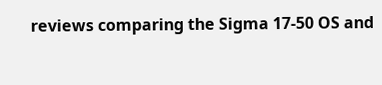reviews comparing the Sigma 17-50 OS and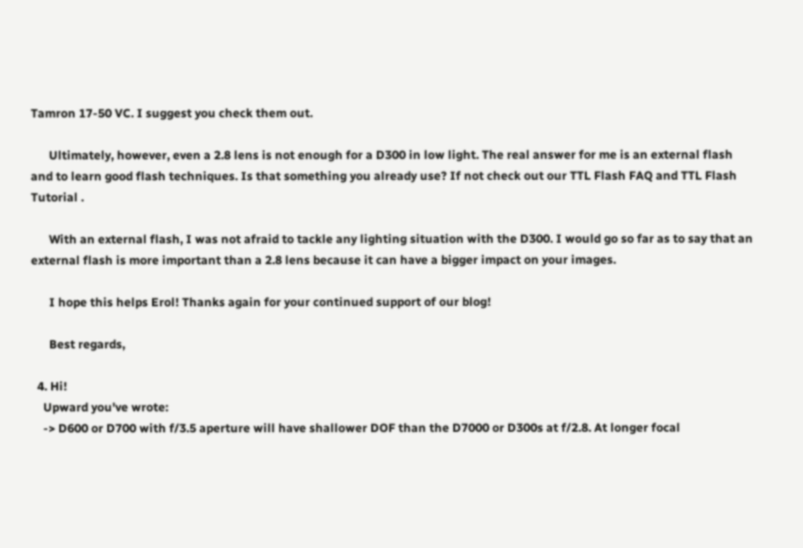Tamron 17-50 VC. I suggest you check them out.

      Ultimately, however, even a 2.8 lens is not enough for a D300 in low light. The real answer for me is an external flash and to learn good flash techniques. Is that something you already use? If not check out our TTL Flash FAQ and TTL Flash Tutorial .

      With an external flash, I was not afraid to tackle any lighting situation with the D300. I would go so far as to say that an external flash is more important than a 2.8 lens because it can have a bigger impact on your images.

      I hope this helps Erol! Thanks again for your continued support of our blog!

      Best regards,

  4. Hi!
    Upward you've wrote:
    -> D600 or D700 with f/3.5 aperture will have shallower DOF than the D7000 or D300s at f/2.8. At longer focal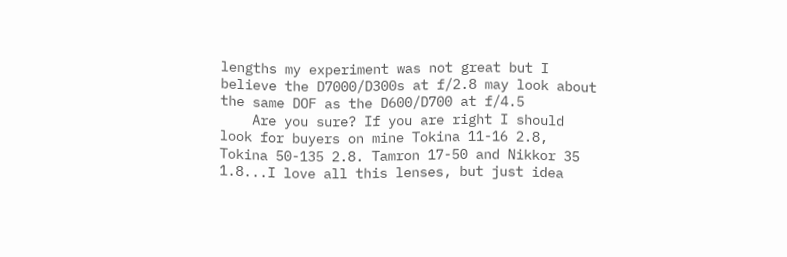lengths my experiment was not great but I believe the D7000/D300s at f/2.8 may look about the same DOF as the D600/D700 at f/4.5
    Are you sure? If you are right I should look for buyers on mine Tokina 11-16 2.8, Tokina 50-135 2.8. Tamron 17-50 and Nikkor 35 1.8...I love all this lenses, but just idea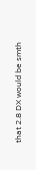that 2.8 DX would be smth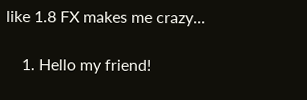like 1.8 FX makes me crazy...

    1. Hello my friend!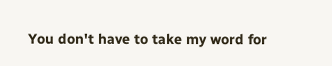You don't have to take my word for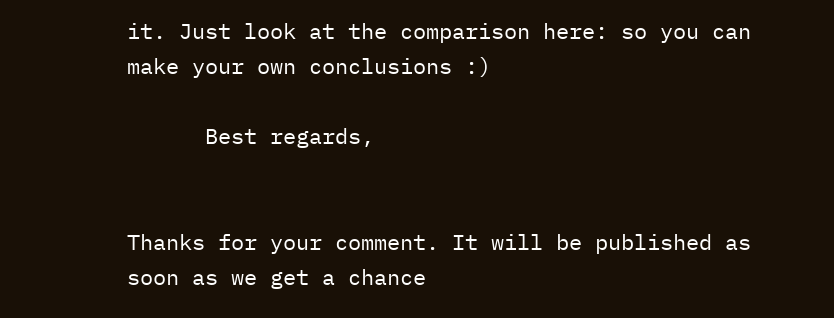it. Just look at the comparison here: so you can make your own conclusions :)

      Best regards,


Thanks for your comment. It will be published as soon as we get a chance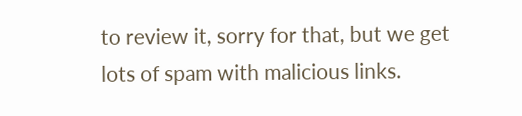to review it, sorry for that, but we get lots of spam with malicious links.